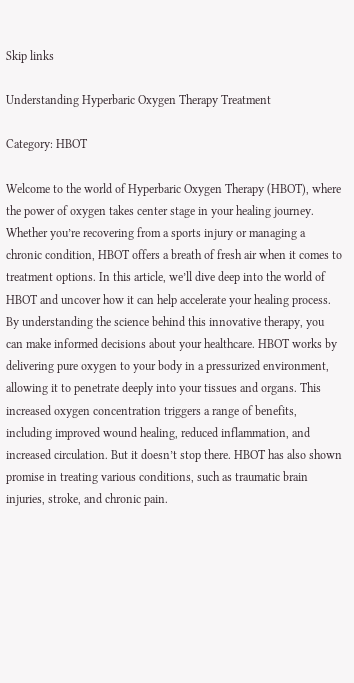Skip links

Understanding Hyperbaric Oxygen Therapy Treatment

Category: HBOT

Welcome to the world of Hyperbaric Oxygen Therapy (HBOT), where the power of oxygen takes center stage in your healing journey. Whether you’re recovering from a sports injury or managing a chronic condition, HBOT offers a breath of fresh air when it comes to treatment options. In this article, we’ll dive deep into the world of HBOT and uncover how it can help accelerate your healing process. By understanding the science behind this innovative therapy, you can make informed decisions about your healthcare. HBOT works by delivering pure oxygen to your body in a pressurized environment, allowing it to penetrate deeply into your tissues and organs. This increased oxygen concentration triggers a range of benefits, including improved wound healing, reduced inflammation, and increased circulation. But it doesn’t stop there. HBOT has also shown promise in treating various conditions, such as traumatic brain injuries, stroke, and chronic pain.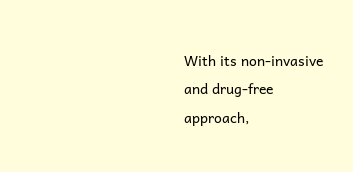With its non-invasive and drug-free approach,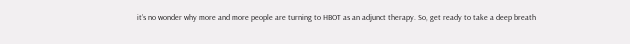it’s no wonder why more and more people are turning to HBOT as an adjunct therapy. So, get ready to take a deep breath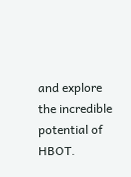and explore the incredible potential of HBOT.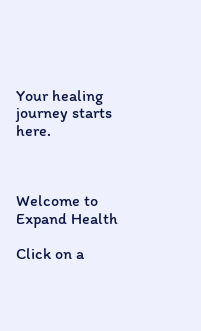Your healing journey starts here.



Welcome to Expand Health

Click on a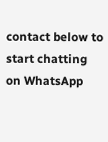contact below to start chatting on WhatsApp